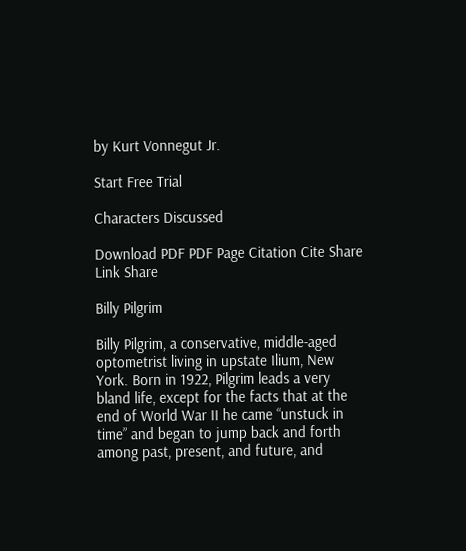by Kurt Vonnegut Jr.

Start Free Trial

Characters Discussed

Download PDF PDF Page Citation Cite Share Link Share

Billy Pilgrim

Billy Pilgrim, a conservative, middle-aged optometrist living in upstate Ilium, New York. Born in 1922, Pilgrim leads a very bland life, except for the facts that at the end of World War II he came “unstuck in time” and began to jump back and forth among past, present, and future, and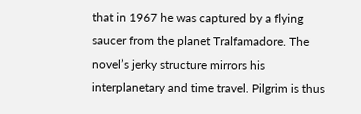that in 1967 he was captured by a flying saucer from the planet Tralfamadore. The novel’s jerky structure mirrors his interplanetary and time travel. Pilgrim is thus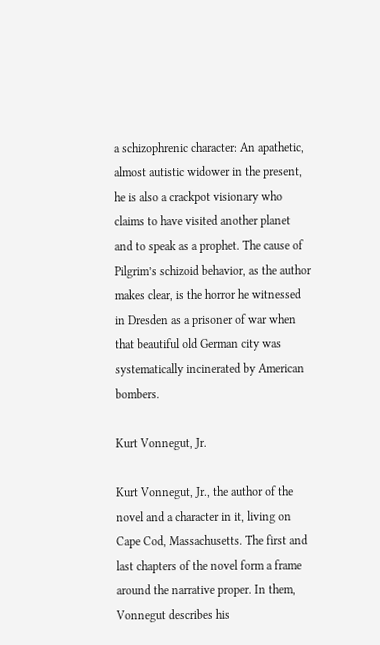a schizophrenic character: An apathetic, almost autistic widower in the present, he is also a crackpot visionary who claims to have visited another planet and to speak as a prophet. The cause of Pilgrim’s schizoid behavior, as the author makes clear, is the horror he witnessed in Dresden as a prisoner of war when that beautiful old German city was systematically incinerated by American bombers.

Kurt Vonnegut, Jr.

Kurt Vonnegut, Jr., the author of the novel and a character in it, living on Cape Cod, Massachusetts. The first and last chapters of the novel form a frame around the narrative proper. In them, Vonnegut describes his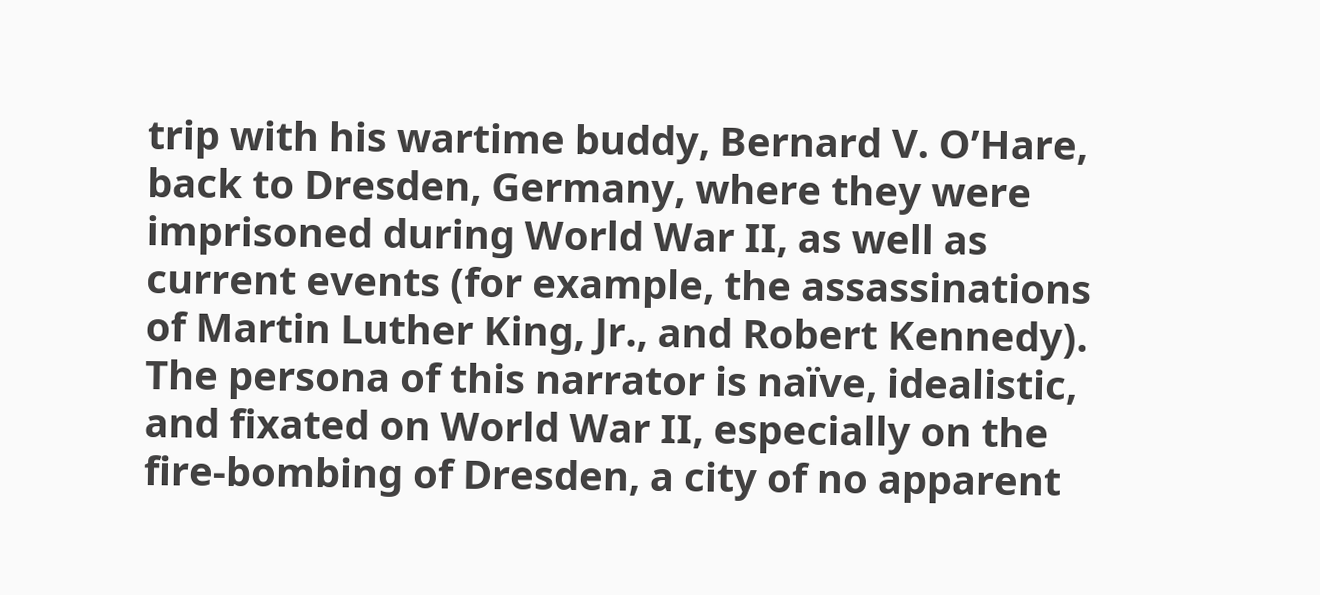trip with his wartime buddy, Bernard V. O’Hare, back to Dresden, Germany, where they were imprisoned during World War II, as well as current events (for example, the assassinations of Martin Luther King, Jr., and Robert Kennedy). The persona of this narrator is naïve, idealistic, and fixated on World War II, especially on the fire-bombing of Dresden, a city of no apparent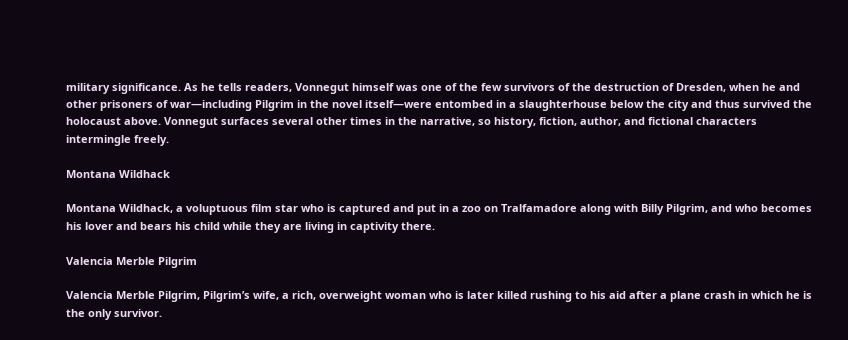military significance. As he tells readers, Vonnegut himself was one of the few survivors of the destruction of Dresden, when he and other prisoners of war—including Pilgrim in the novel itself—were entombed in a slaughterhouse below the city and thus survived the holocaust above. Vonnegut surfaces several other times in the narrative, so history, fiction, author, and fictional characters intermingle freely.

Montana Wildhack

Montana Wildhack, a voluptuous film star who is captured and put in a zoo on Tralfamadore along with Billy Pilgrim, and who becomes his lover and bears his child while they are living in captivity there.

Valencia Merble Pilgrim

Valencia Merble Pilgrim, Pilgrim’s wife, a rich, overweight woman who is later killed rushing to his aid after a plane crash in which he is the only survivor.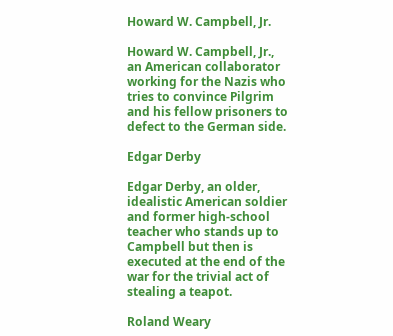Howard W. Campbell, Jr.

Howard W. Campbell, Jr., an American collaborator working for the Nazis who tries to convince Pilgrim and his fellow prisoners to defect to the German side.

Edgar Derby

Edgar Derby, an older, idealistic American soldier and former high-school teacher who stands up to Campbell but then is executed at the end of the war for the trivial act of stealing a teapot.

Roland Weary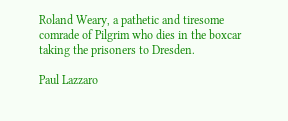Roland Weary, a pathetic and tiresome comrade of Pilgrim who dies in the boxcar taking the prisoners to Dresden.

Paul Lazzaro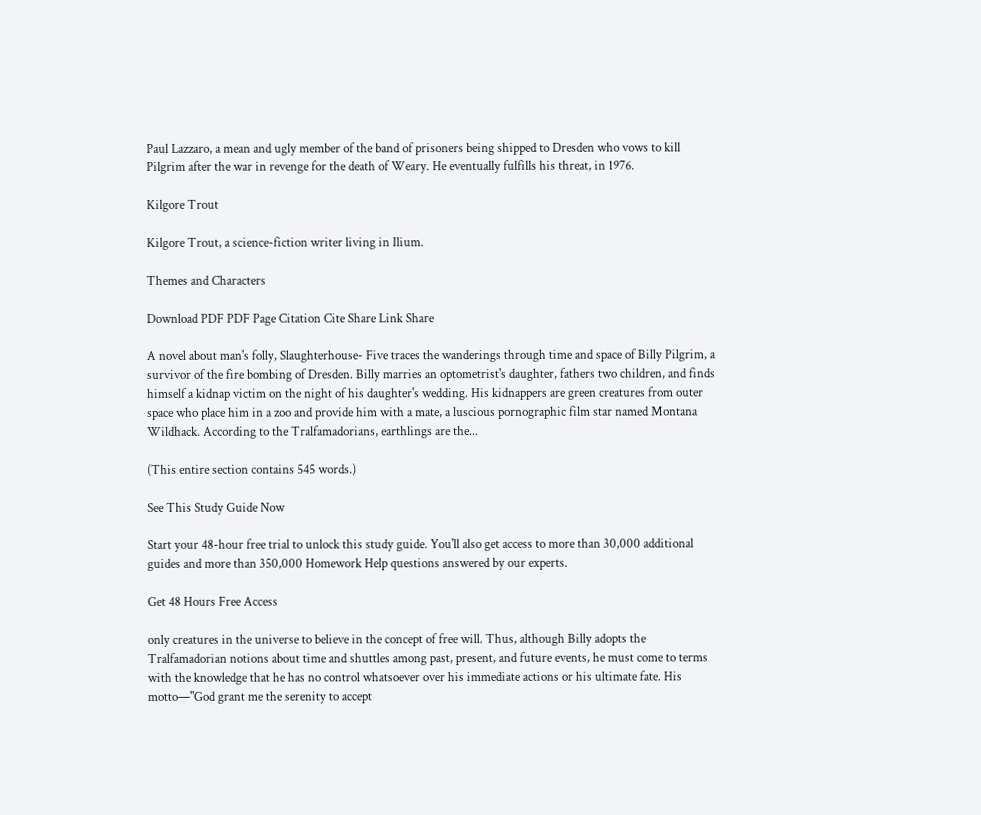Paul Lazzaro, a mean and ugly member of the band of prisoners being shipped to Dresden who vows to kill Pilgrim after the war in revenge for the death of Weary. He eventually fulfills his threat, in 1976.

Kilgore Trout

Kilgore Trout, a science-fiction writer living in Ilium.

Themes and Characters

Download PDF PDF Page Citation Cite Share Link Share

A novel about man's folly, Slaughterhouse- Five traces the wanderings through time and space of Billy Pilgrim, a survivor of the fire bombing of Dresden. Billy marries an optometrist's daughter, fathers two children, and finds himself a kidnap victim on the night of his daughter's wedding. His kidnappers are green creatures from outer space who place him in a zoo and provide him with a mate, a luscious pornographic film star named Montana Wildhack. According to the Tralfamadorians, earthlings are the...

(This entire section contains 545 words.)

See This Study Guide Now

Start your 48-hour free trial to unlock this study guide. You'll also get access to more than 30,000 additional guides and more than 350,000 Homework Help questions answered by our experts.

Get 48 Hours Free Access

only creatures in the universe to believe in the concept of free will. Thus, although Billy adopts the Tralfamadorian notions about time and shuttles among past, present, and future events, he must come to terms with the knowledge that he has no control whatsoever over his immediate actions or his ultimate fate. His motto—"God grant me the serenity to accept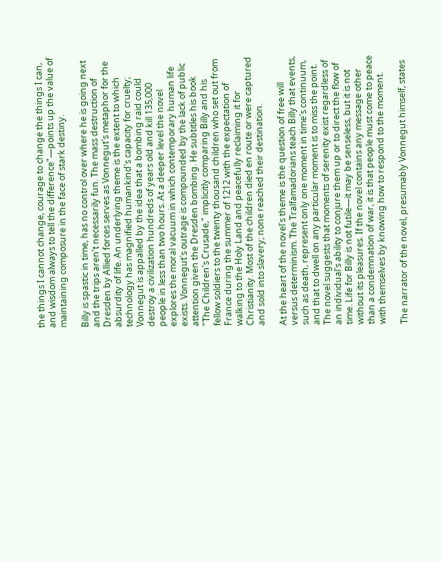the things I cannot change, courage to change the things I can, and wisdom always to tell the difference"—points up the value of maintaining composure in the face of stark destiny.

Billy is spastic in time, has no control over where he is going next and the trips aren't necessarily fun. The mass destruction of Dresden by Allied forces serves as Vonnegut's metaphor for the absurdity of life. An underlying theme is the extent to which technology has magnified humankind's capacity for cruelty; Vonnegut is appalled by the idea that a bombing raid could destroy a civilization hundreds of years old and kill 135,000 people in less than two hours. At a deeper level the novel explores the moral vacuum in which contemporary human life exists. Vonnegut's outrage is compounded by the lack of public attention given the Dresden bombing. He subtitles his book "The Children's Crusade," implicitly comparing Billy and his fellow soldiers to the twenty thousand children who set out from France during the summer of 1212 with the expectation of walking to the Holy Land and peacefully reclaiming it for Christianity. Most of the children died en route or were captured and sold into slavery; none reached their destination.

At the heart of the novel's theme is the question of free will versus determinism. The Tralfamadorians teach Billy that events, such as death, represent only one moment in time's continuum, and that to dwell on any particular moment is to miss the point. The novel suggests that moments of serenity exist regardless of an individual's ability to conjure them up or to direct the flow of time. Life for Billy is not futile—it may be senseless, but it is not without its pleasures. If the novel contains any message other than a condemnation of war, it is that people must come to peace with themselves by knowing how to respond to the moment.

The narrator of the novel, presumably Vonnegut himself, states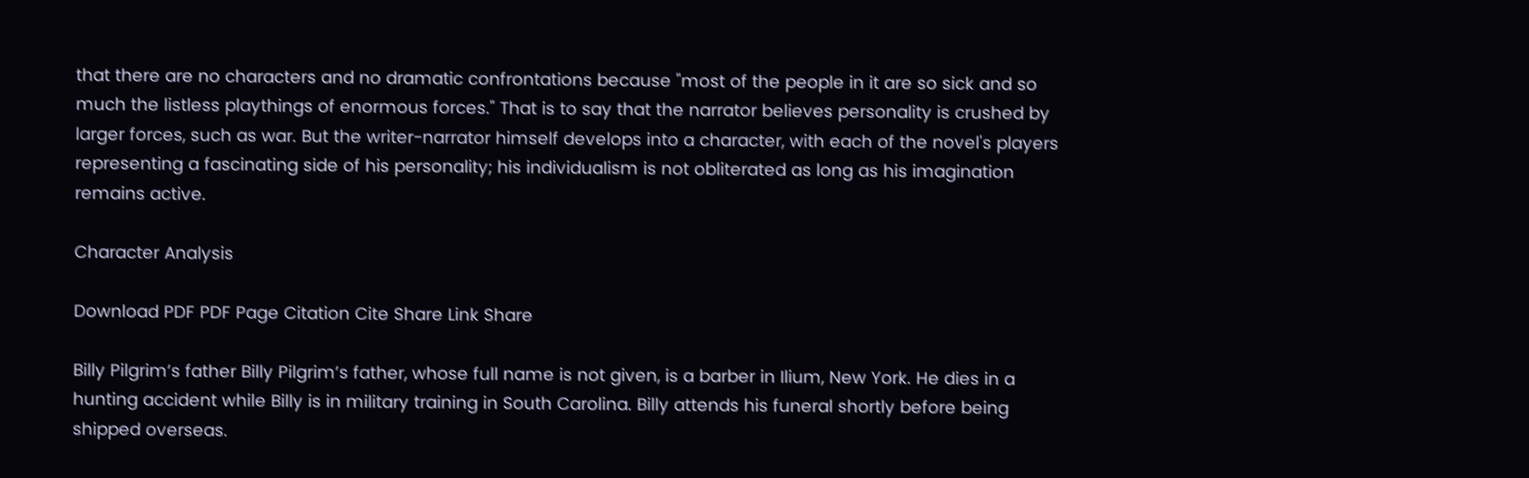that there are no characters and no dramatic confrontations because "most of the people in it are so sick and so much the listless playthings of enormous forces." That is to say that the narrator believes personality is crushed by larger forces, such as war. But the writer-narrator himself develops into a character, with each of the novel's players representing a fascinating side of his personality; his individualism is not obliterated as long as his imagination remains active.

Character Analysis

Download PDF PDF Page Citation Cite Share Link Share

Billy Pilgrim’s father Billy Pilgrim’s father, whose full name is not given, is a barber in Ilium, New York. He dies in a hunting accident while Billy is in military training in South Carolina. Billy attends his funeral shortly before being shipped overseas.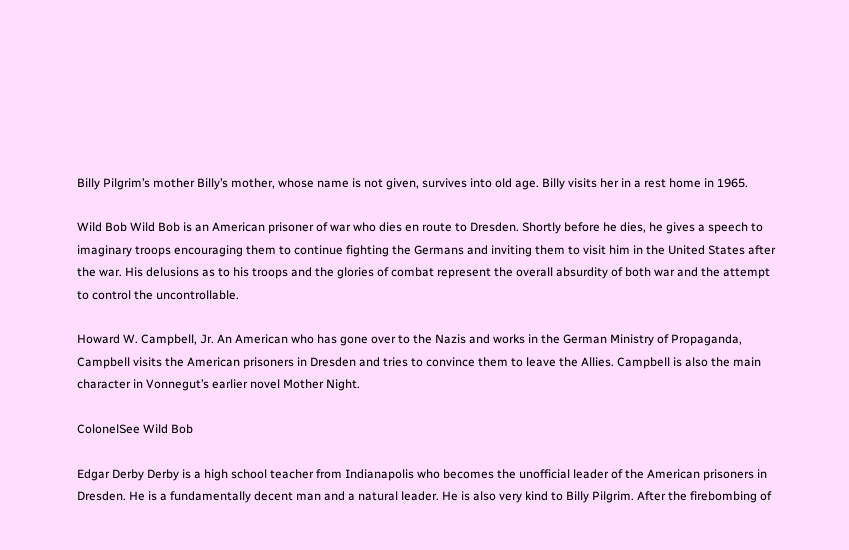Billy Pilgrim’s mother Billy’s mother, whose name is not given, survives into old age. Billy visits her in a rest home in 1965.

Wild Bob Wild Bob is an American prisoner of war who dies en route to Dresden. Shortly before he dies, he gives a speech to imaginary troops encouraging them to continue fighting the Germans and inviting them to visit him in the United States after the war. His delusions as to his troops and the glories of combat represent the overall absurdity of both war and the attempt to control the uncontrollable.

Howard W. Campbell, Jr. An American who has gone over to the Nazis and works in the German Ministry of Propaganda, Campbell visits the American prisoners in Dresden and tries to convince them to leave the Allies. Campbell is also the main character in Vonnegut’s earlier novel Mother Night.

ColonelSee Wild Bob

Edgar Derby Derby is a high school teacher from Indianapolis who becomes the unofficial leader of the American prisoners in Dresden. He is a fundamentally decent man and a natural leader. He is also very kind to Billy Pilgrim. After the firebombing of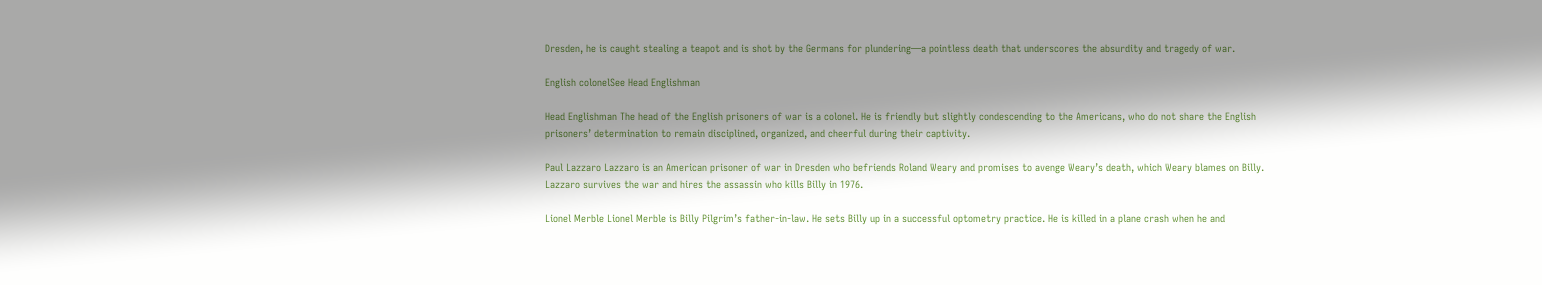Dresden, he is caught stealing a teapot and is shot by the Germans for plundering—a pointless death that underscores the absurdity and tragedy of war.

English colonelSee Head Englishman

Head Englishman The head of the English prisoners of war is a colonel. He is friendly but slightly condescending to the Americans, who do not share the English prisoners’ determination to remain disciplined, organized, and cheerful during their captivity.

Paul Lazzaro Lazzaro is an American prisoner of war in Dresden who befriends Roland Weary and promises to avenge Weary’s death, which Weary blames on Billy. Lazzaro survives the war and hires the assassin who kills Billy in 1976.

Lionel Merble Lionel Merble is Billy Pilgrim’s father-in-law. He sets Billy up in a successful optometry practice. He is killed in a plane crash when he and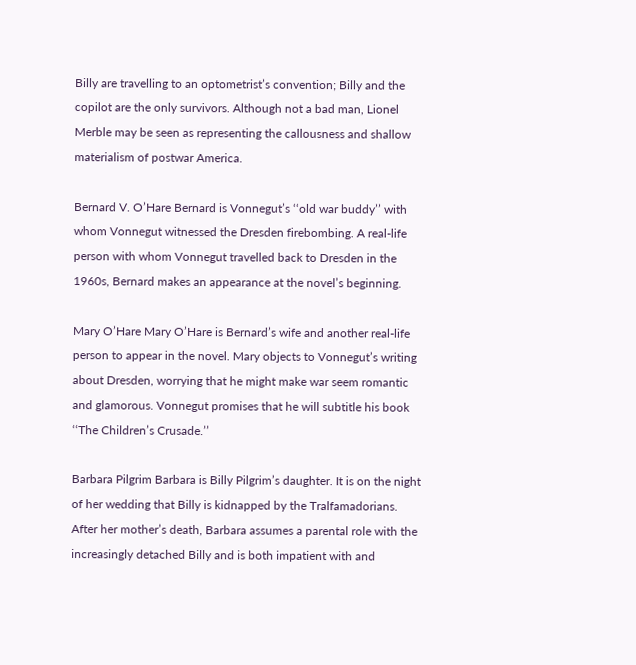Billy are travelling to an optometrist’s convention; Billy and the copilot are the only survivors. Although not a bad man, Lionel Merble may be seen as representing the callousness and shallow materialism of postwar America.

Bernard V. O’Hare Bernard is Vonnegut’s ‘‘old war buddy’’ with whom Vonnegut witnessed the Dresden firebombing. A real-life person with whom Vonnegut travelled back to Dresden in the 1960s, Bernard makes an appearance at the novel’s beginning.

Mary O’Hare Mary O’Hare is Bernard’s wife and another real-life person to appear in the novel. Mary objects to Vonnegut’s writing about Dresden, worrying that he might make war seem romantic and glamorous. Vonnegut promises that he will subtitle his book ‘‘The Children’s Crusade.’’

Barbara Pilgrim Barbara is Billy Pilgrim’s daughter. It is on the night of her wedding that Billy is kidnapped by the Tralfamadorians. After her mother’s death, Barbara assumes a parental role with the increasingly detached Billy and is both impatient with and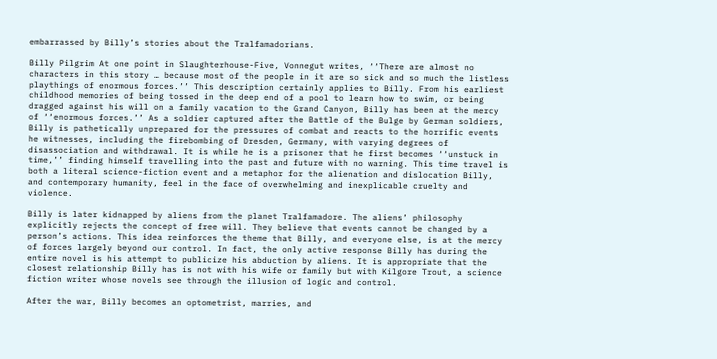embarrassed by Billy’s stories about the Tralfamadorians.

Billy Pilgrim At one point in Slaughterhouse-Five, Vonnegut writes, ‘‘There are almost no characters in this story … because most of the people in it are so sick and so much the listless playthings of enormous forces.’’ This description certainly applies to Billy. From his earliest childhood memories of being tossed in the deep end of a pool to learn how to swim, or being dragged against his will on a family vacation to the Grand Canyon, Billy has been at the mercy of ‘‘enormous forces.’’ As a soldier captured after the Battle of the Bulge by German soldiers, Billy is pathetically unprepared for the pressures of combat and reacts to the horrific events he witnesses, including the firebombing of Dresden, Germany, with varying degrees of disassociation and withdrawal. It is while he is a prisoner that he first becomes ‘‘unstuck in time,’’ finding himself travelling into the past and future with no warning. This time travel is both a literal science-fiction event and a metaphor for the alienation and dislocation Billy, and contemporary humanity, feel in the face of overwhelming and inexplicable cruelty and violence.

Billy is later kidnapped by aliens from the planet Tralfamadore. The aliens’ philosophy explicitly rejects the concept of free will. They believe that events cannot be changed by a person’s actions. This idea reinforces the theme that Billy, and everyone else, is at the mercy of forces largely beyond our control. In fact, the only active response Billy has during the entire novel is his attempt to publicize his abduction by aliens. It is appropriate that the closest relationship Billy has is not with his wife or family but with Kilgore Trout, a science fiction writer whose novels see through the illusion of logic and control.

After the war, Billy becomes an optometrist, marries, and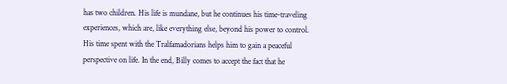has two children. His life is mundane, but he continues his time-traveling experiences, which are, like everything else, beyond his power to control. His time spent with the Tralfamadorians helps him to gain a peaceful perspective on life. In the end, Billy comes to accept the fact that he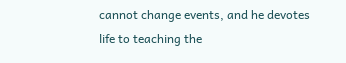cannot change events, and he devotes life to teaching the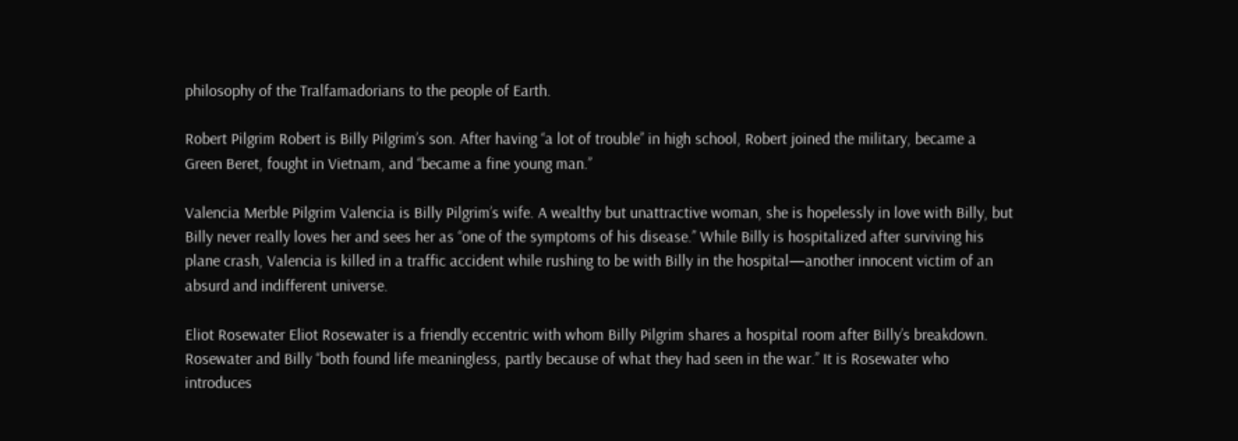philosophy of the Tralfamadorians to the people of Earth.

Robert Pilgrim Robert is Billy Pilgrim’s son. After having ‘‘a lot of trouble’’ in high school, Robert joined the military, became a Green Beret, fought in Vietnam, and ‘‘became a fine young man.’’

Valencia Merble Pilgrim Valencia is Billy Pilgrim’s wife. A wealthy but unattractive woman, she is hopelessly in love with Billy, but Billy never really loves her and sees her as ‘‘one of the symptoms of his disease.’’ While Billy is hospitalized after surviving his plane crash, Valencia is killed in a traffic accident while rushing to be with Billy in the hospital—another innocent victim of an absurd and indifferent universe.

Eliot Rosewater Eliot Rosewater is a friendly eccentric with whom Billy Pilgrim shares a hospital room after Billy’s breakdown. Rosewater and Billy ‘‘both found life meaningless, partly because of what they had seen in the war.’’ It is Rosewater who introduces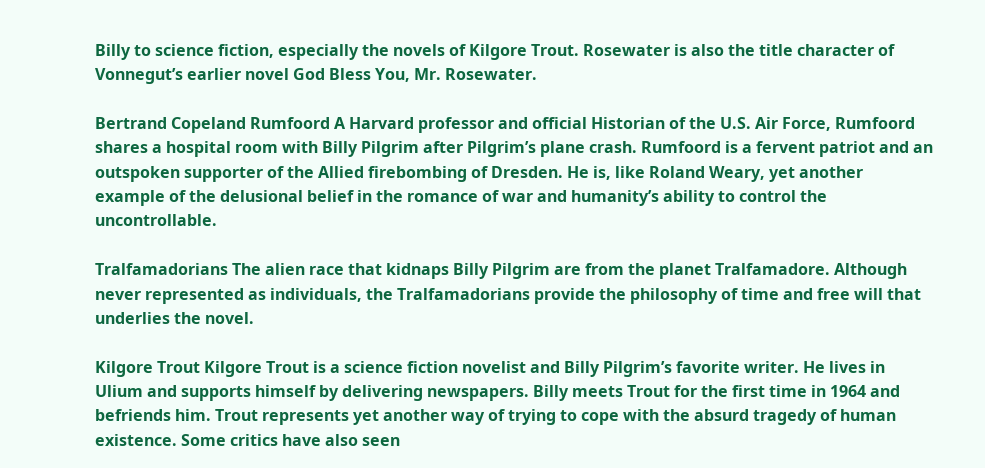Billy to science fiction, especially the novels of Kilgore Trout. Rosewater is also the title character of Vonnegut’s earlier novel God Bless You, Mr. Rosewater.

Bertrand Copeland Rumfoord A Harvard professor and official Historian of the U.S. Air Force, Rumfoord shares a hospital room with Billy Pilgrim after Pilgrim’s plane crash. Rumfoord is a fervent patriot and an outspoken supporter of the Allied firebombing of Dresden. He is, like Roland Weary, yet another example of the delusional belief in the romance of war and humanity’s ability to control the uncontrollable.

Tralfamadorians The alien race that kidnaps Billy Pilgrim are from the planet Tralfamadore. Although never represented as individuals, the Tralfamadorians provide the philosophy of time and free will that underlies the novel.

Kilgore Trout Kilgore Trout is a science fiction novelist and Billy Pilgrim’s favorite writer. He lives in Ulium and supports himself by delivering newspapers. Billy meets Trout for the first time in 1964 and befriends him. Trout represents yet another way of trying to cope with the absurd tragedy of human existence. Some critics have also seen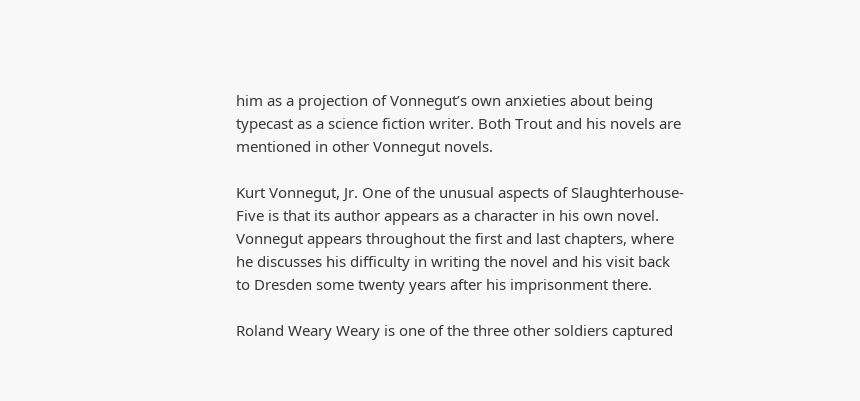him as a projection of Vonnegut’s own anxieties about being typecast as a science fiction writer. Both Trout and his novels are mentioned in other Vonnegut novels.

Kurt Vonnegut, Jr. One of the unusual aspects of Slaughterhouse-Five is that its author appears as a character in his own novel. Vonnegut appears throughout the first and last chapters, where he discusses his difficulty in writing the novel and his visit back to Dresden some twenty years after his imprisonment there.

Roland Weary Weary is one of the three other soldiers captured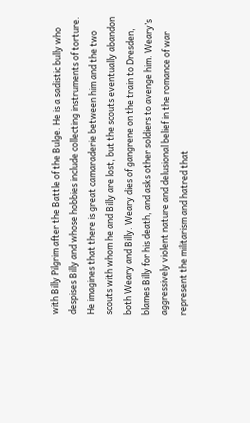with Billy Pilgrim after the Battle of the Bulge. He is a sadistic bully who despises Billy and whose hobbies include collecting instruments of torture. He imagines that there is great camaraderie between him and the two scouts with whom he and Billy are lost, but the scouts eventually abandon both Weary and Billy. Weary dies of gangrene on the train to Dresden, blames Billy for his death, and asks other soldiers to avenge him. Weary’s aggressively violent nature and delusional belief in the romance of war represent the militarism and hatred that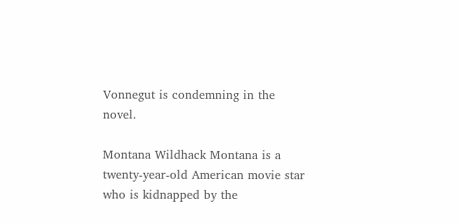Vonnegut is condemning in the novel.

Montana Wildhack Montana is a twenty-year-old American movie star who is kidnapped by the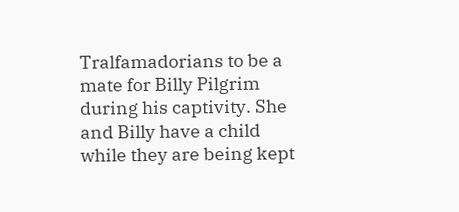Tralfamadorians to be a mate for Billy Pilgrim during his captivity. She and Billy have a child while they are being kept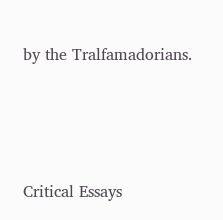by the Tralfamadorians.




Critical Essays